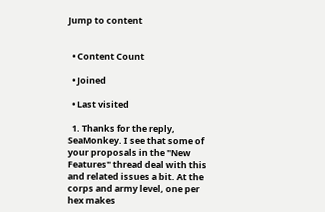Jump to content


  • Content Count

  • Joined

  • Last visited

  1. Thanks for the reply, SeaMonkey. I see that some of your proposals in the "New Features" thread deal with this and related issues a bit. At the corps and army level, one per hex makes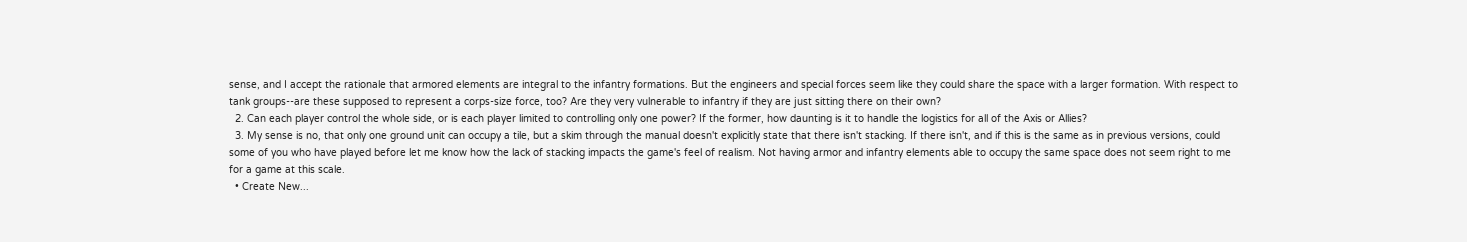sense, and I accept the rationale that armored elements are integral to the infantry formations. But the engineers and special forces seem like they could share the space with a larger formation. With respect to tank groups--are these supposed to represent a corps-size force, too? Are they very vulnerable to infantry if they are just sitting there on their own?
  2. Can each player control the whole side, or is each player limited to controlling only one power? If the former, how daunting is it to handle the logistics for all of the Axis or Allies?
  3. My sense is no, that only one ground unit can occupy a tile, but a skim through the manual doesn't explicitly state that there isn't stacking. If there isn't, and if this is the same as in previous versions, could some of you who have played before let me know how the lack of stacking impacts the game's feel of realism. Not having armor and infantry elements able to occupy the same space does not seem right to me for a game at this scale.
  • Create New...